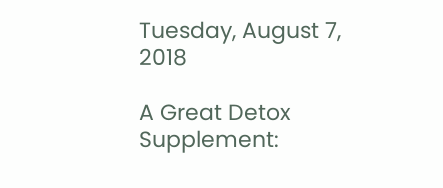Tuesday, August 7, 2018

A Great Detox Supplement: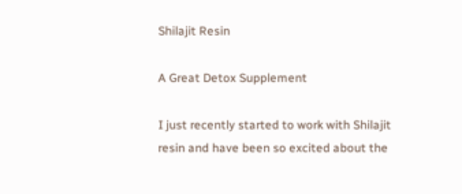Shilajit Resin

A Great Detox Supplement

I just recently started to work with Shilajit resin and have been so excited about the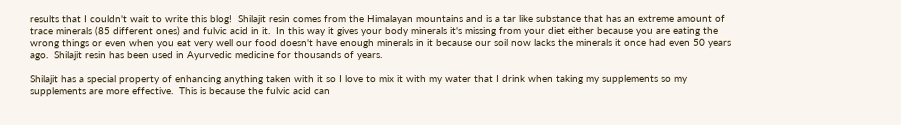results that I couldn't wait to write this blog!  Shilajit resin comes from the Himalayan mountains and is a tar like substance that has an extreme amount of trace minerals (85 different ones) and fulvic acid in it.  In this way it gives your body minerals it's missing from your diet either because you are eating the wrong things or even when you eat very well our food doesn't have enough minerals in it because our soil now lacks the minerals it once had even 50 years ago.  Shilajit resin has been used in Ayurvedic medicine for thousands of years.

Shilajit has a special property of enhancing anything taken with it so I love to mix it with my water that I drink when taking my supplements so my supplements are more effective.  This is because the fulvic acid can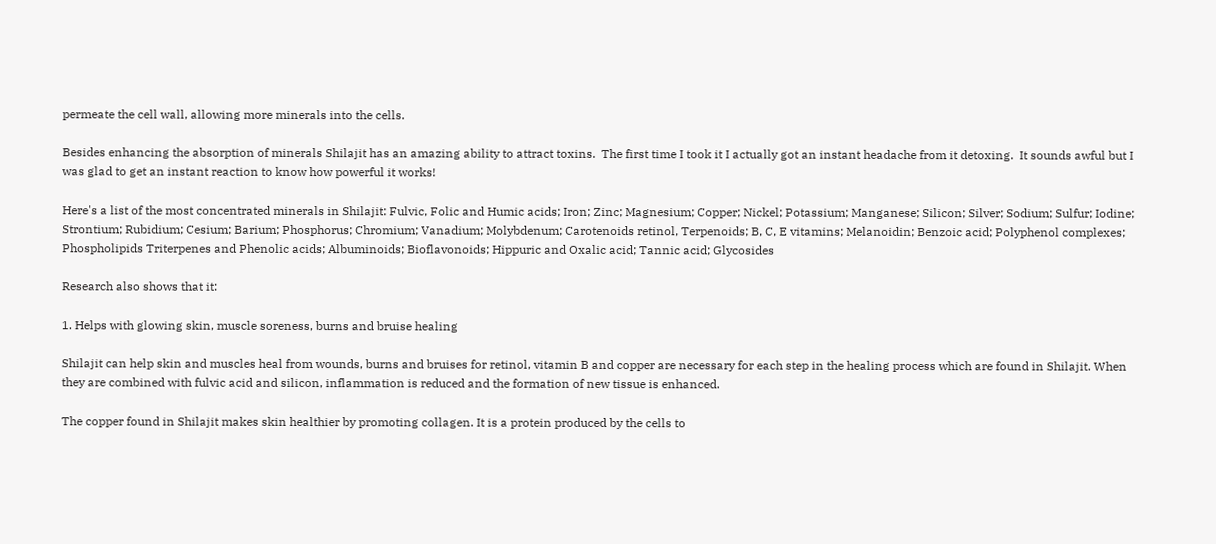permeate the cell wall, allowing more minerals into the cells.

Besides enhancing the absorption of minerals Shilajit has an amazing ability to attract toxins.  The first time I took it I actually got an instant headache from it detoxing.  It sounds awful but I was glad to get an instant reaction to know how powerful it works!

Here's a list of the most concentrated minerals in Shilajit: Fulvic, Folic and Humic acids; Iron; Zinc; Magnesium; Copper; Nickel; Potassium; Manganese; Silicon; Silver; Sodium; Sulfur; Iodine; Strontium; Rubidium; Cesium; Barium; Phosphorus; Chromium; Vanadium; Molybdenum; Carotenoids retinol, Terpenoids; B, C, E vitamins; Melanoidin; Benzoic acid; Polyphenol complexes; Phospholipids Triterpenes and Phenolic acids; Albuminoids; Bioflavonoids; Hippuric and Oxalic acid; Tannic acid; Glycosides

Research also shows that it:

1. Helps with glowing skin, muscle soreness, burns and bruise healing

Shilajit can help skin and muscles heal from wounds, burns and bruises for retinol, vitamin B and copper are necessary for each step in the healing process which are found in Shilajit. When they are combined with fulvic acid and silicon, inflammation is reduced and the formation of new tissue is enhanced.

The copper found in Shilajit makes skin healthier by promoting collagen. It is a protein produced by the cells to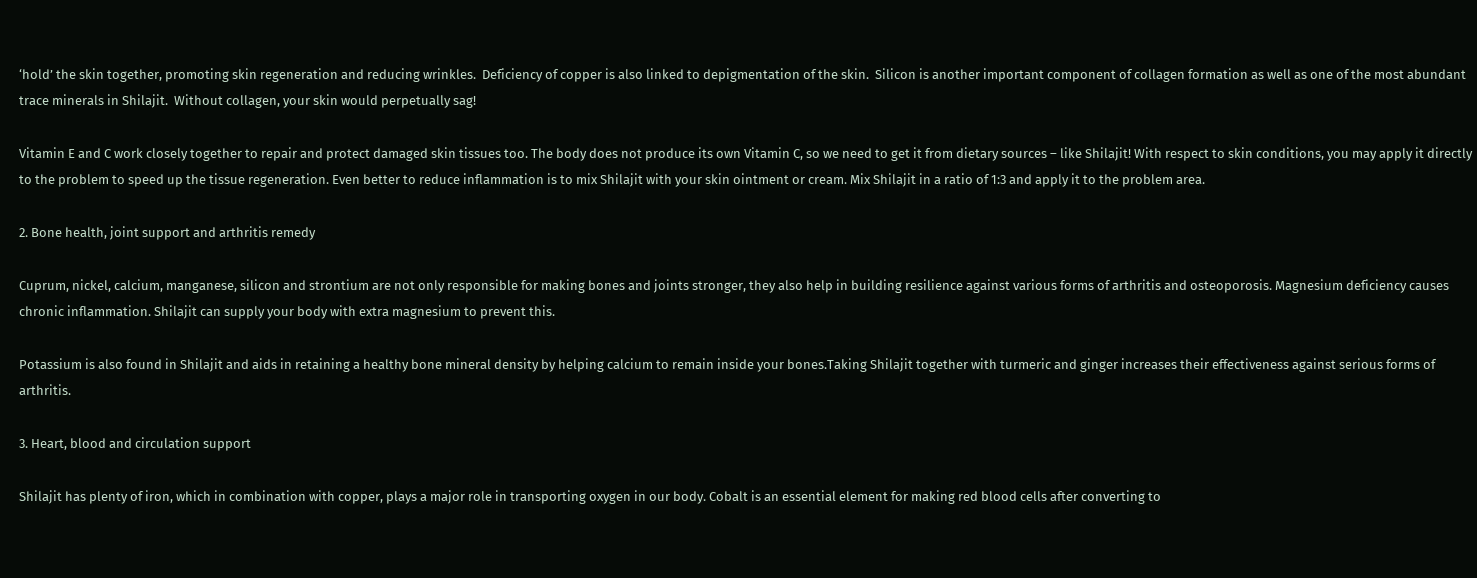‘hold’ the skin together, promoting skin regeneration and reducing wrinkles.  Deficiency of copper is also linked to depigmentation of the skin.  Silicon is another important component of collagen formation as well as one of the most abundant trace minerals in Shilajit.  Without collagen, your skin would perpetually sag!

Vitamin E and C work closely together to repair and protect damaged skin tissues too. The body does not produce its own Vitamin C, so we need to get it from dietary sources – like Shilajit! With respect to skin conditions, you may apply it directly to the problem to speed up the tissue regeneration. Even better to reduce inflammation is to mix Shilajit with your skin ointment or cream. Mix Shilajit in a ratio of 1:3 and apply it to the problem area.

2. Bone health, joint support and arthritis remedy

Cuprum, nickel, calcium, manganese, silicon and strontium are not only responsible for making bones and joints stronger, they also help in building resilience against various forms of arthritis and osteoporosis. Magnesium deficiency causes chronic inflammation. Shilajit can supply your body with extra magnesium to prevent this.

Potassium is also found in Shilajit and aids in retaining a healthy bone mineral density by helping calcium to remain inside your bones.Taking Shilajit together with turmeric and ginger increases their effectiveness against serious forms of arthritis.

3. Heart, blood and circulation support

Shilajit has plenty of iron, which in combination with copper, plays a major role in transporting oxygen in our body. Cobalt is an essential element for making red blood cells after converting to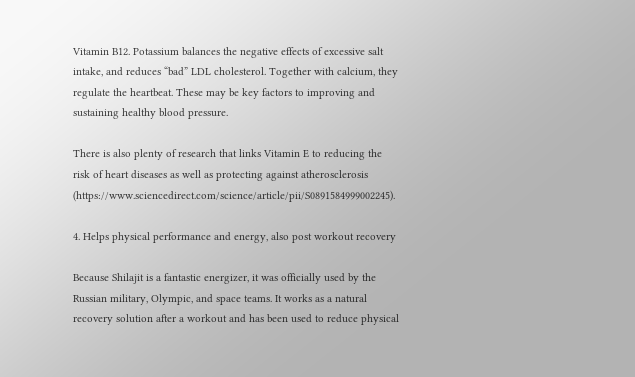Vitamin B12. Potassium balances the negative effects of excessive salt intake, and reduces “bad” LDL cholesterol. Together with calcium, they regulate the heartbeat. These may be key factors to improving and sustaining healthy blood pressure.

There is also plenty of research that links Vitamin E to reducing the risk of heart diseases as well as protecting against atherosclerosis (https://www.sciencedirect.com/science/article/pii/S0891584999002245).

4. Helps physical performance and energy, also post workout recovery

Because Shilajit is a fantastic energizer, it was officially used by the Russian military, Olympic, and space teams. It works as a natural recovery solution after a workout and has been used to reduce physical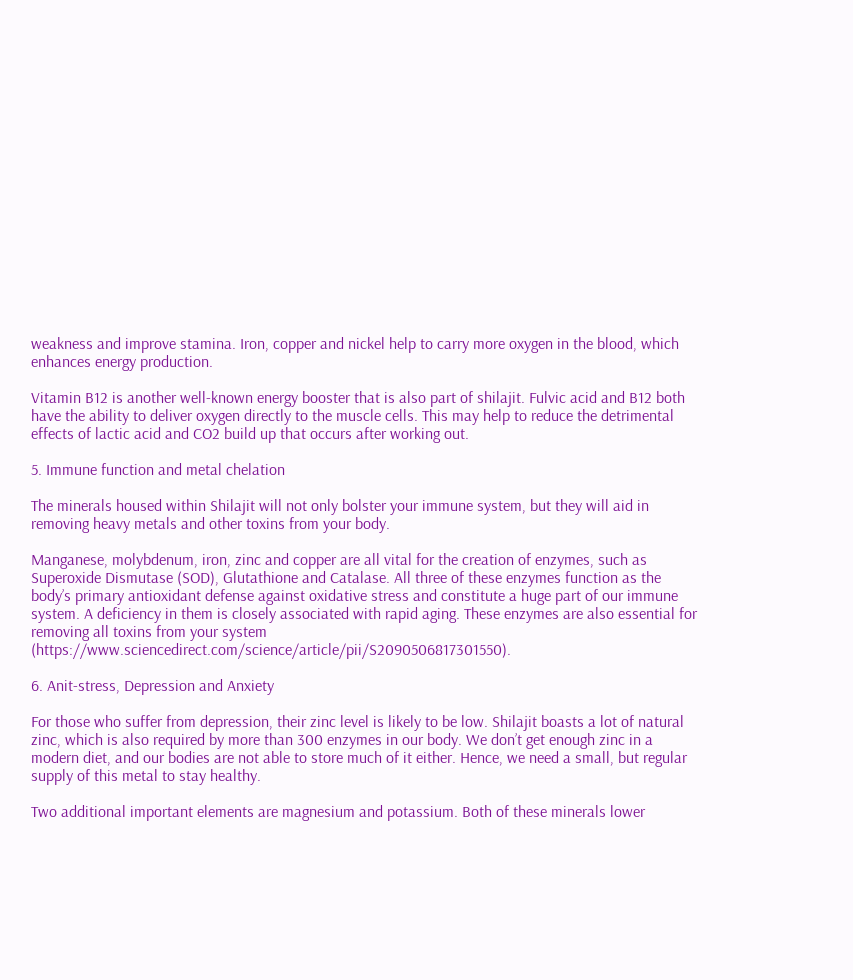weakness and improve stamina. Iron, copper and nickel help to carry more oxygen in the blood, which enhances energy production.

Vitamin B12 is another well-known energy booster that is also part of shilajit. Fulvic acid and B12 both have the ability to deliver oxygen directly to the muscle cells. This may help to reduce the detrimental effects of lactic acid and CO2 build up that occurs after working out.

5. Immune function and metal chelation

The minerals housed within Shilajit will not only bolster your immune system, but they will aid in removing heavy metals and other toxins from your body.

Manganese, molybdenum, iron, zinc and copper are all vital for the creation of enzymes, such as Superoxide Dismutase (SOD), Glutathione and Catalase. All three of these enzymes function as the body’s primary antioxidant defense against oxidative stress and constitute a huge part of our immune system. A deficiency in them is closely associated with rapid aging. These enzymes are also essential for removing all toxins from your system (https://www.sciencedirect.com/science/article/pii/S2090506817301550).

6. Anit-stress, Depression and Anxiety

For those who suffer from depression, their zinc level is likely to be low. Shilajit boasts a lot of natural zinc, which is also required by more than 300 enzymes in our body. We don’t get enough zinc in a modern diet, and our bodies are not able to store much of it either. Hence, we need a small, but regular supply of this metal to stay healthy.

Two additional important elements are magnesium and potassium. Both of these minerals lower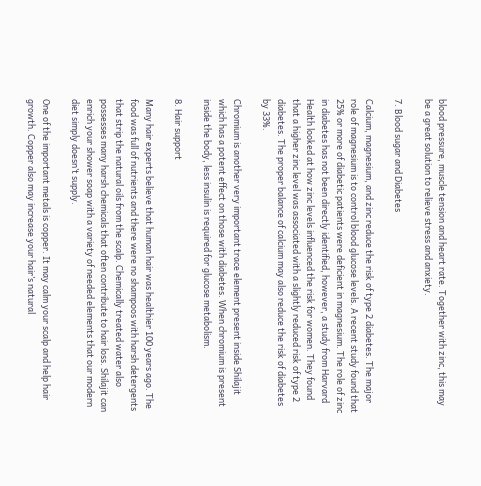blood pressure, muscle tension and heart rate. Together with zinc, this may be a great solution to relieve stress and anxiety.

7. Blood sugar and Diabetes

Calcium, magnesium, and zinc reduce the risk of type 2 diabetes. The major role of magnesium is to control blood glucose levels. A recent study found that 25% or more of diabetic patients were deficient in magnesium. The role of zinc in diabetes has not been directly identified, however, a study from Harvard Health looked at how zinc levels influenced the risk for women. They found that a higher zinc level was associated with a slightly reduced risk of type 2 diabetes. The proper balance of calcium may also reduce the risk of diabetes by 33%.

Chromium is another very important trace element present inside Shilajit which has a potent effect on those with diabetes. When chromium is present inside the body, less insulin is required for glucose metabolism.

8. Hair support

Many hair experts believe that human hair was healthier 100 years ago. The food was full of nutrients and there were no shampoos with harsh detergents that strip the natural oils from the scalp. Chemically treated water also possesses many harsh chemicals that often contribute to hair loss. Shilajit can enrich your shower soap with a variety of needed elements that our modern diet simply doesn’t supply.

One of the important metals is copper. It may calm your scalp and help hair growth. Copper also may increase your hair’s natural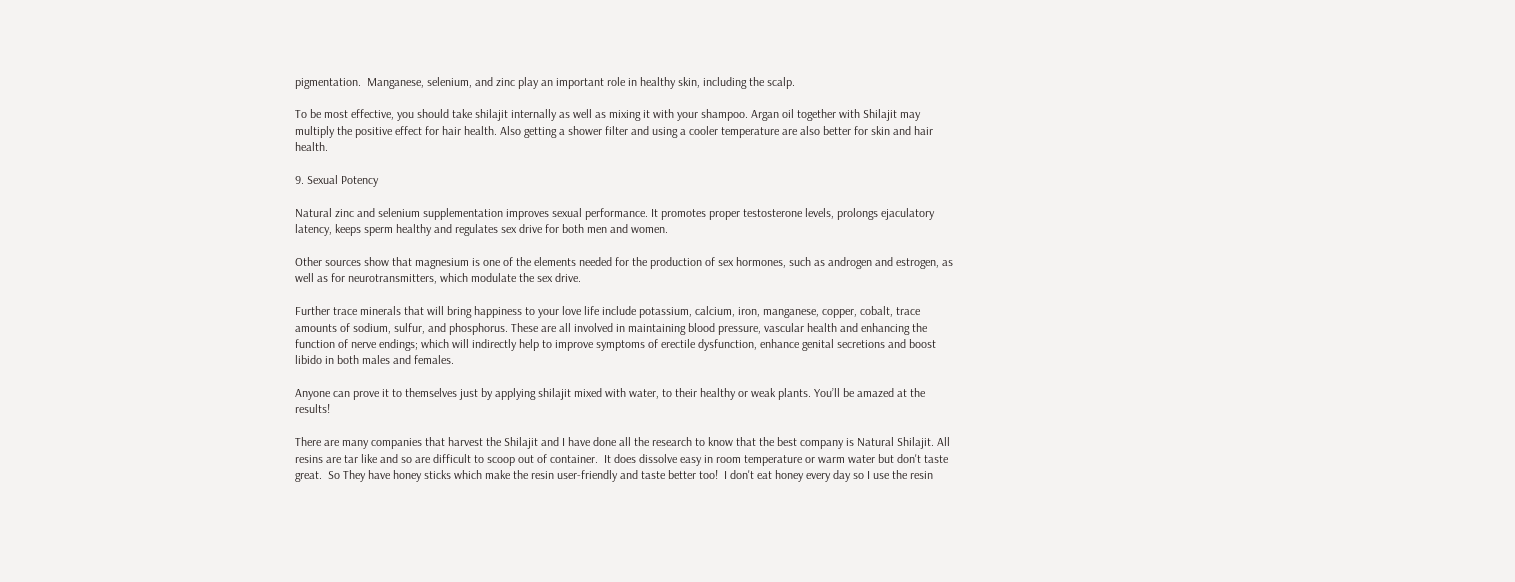pigmentation.  Manganese, selenium, and zinc play an important role in healthy skin, including the scalp.

To be most effective, you should take shilajit internally as well as mixing it with your shampoo. Argan oil together with Shilajit may multiply the positive effect for hair health. Also getting a shower filter and using a cooler temperature are also better for skin and hair health.

9. Sexual Potency

Natural zinc and selenium supplementation improves sexual performance. It promotes proper testosterone levels, prolongs ejaculatory latency, keeps sperm healthy and regulates sex drive for both men and women.

Other sources show that magnesium is one of the elements needed for the production of sex hormones, such as androgen and estrogen, as well as for neurotransmitters, which modulate the sex drive.

Further trace minerals that will bring happiness to your love life include potassium, calcium, iron, manganese, copper, cobalt, trace amounts of sodium, sulfur, and phosphorus. These are all involved in maintaining blood pressure, vascular health and enhancing the function of nerve endings; which will indirectly help to improve symptoms of erectile dysfunction, enhance genital secretions and boost libido in both males and females.

Anyone can prove it to themselves just by applying shilajit mixed with water, to their healthy or weak plants. You’ll be amazed at the results!

There are many companies that harvest the Shilajit and I have done all the research to know that the best company is Natural Shilajit. All resins are tar like and so are difficult to scoop out of container.  It does dissolve easy in room temperature or warm water but don't taste great.  So They have honey sticks which make the resin user-friendly and taste better too!  I don't eat honey every day so I use the resin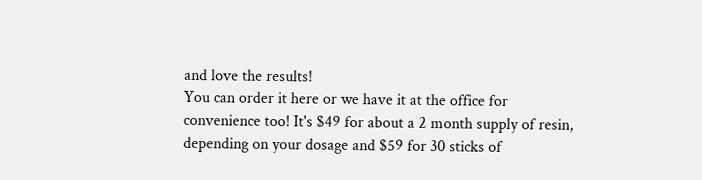and love the results!
You can order it here or we have it at the office for convenience too! It's $49 for about a 2 month supply of resin, depending on your dosage and $59 for 30 sticks of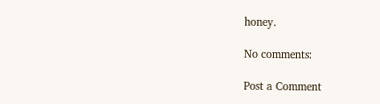honey.

No comments:

Post a Comment